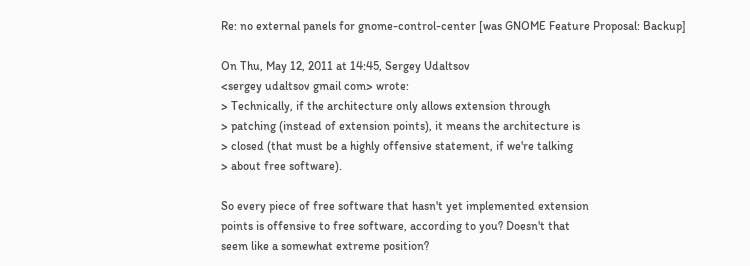Re: no external panels for gnome-control-center [was GNOME Feature Proposal: Backup]

On Thu, May 12, 2011 at 14:45, Sergey Udaltsov
<sergey udaltsov gmail com> wrote:
> Technically, if the architecture only allows extension through
> patching (instead of extension points), it means the architecture is
> closed (that must be a highly offensive statement, if we're talking
> about free software).

So every piece of free software that hasn't yet implemented extension
points is offensive to free software, according to you? Doesn't that
seem like a somewhat extreme position?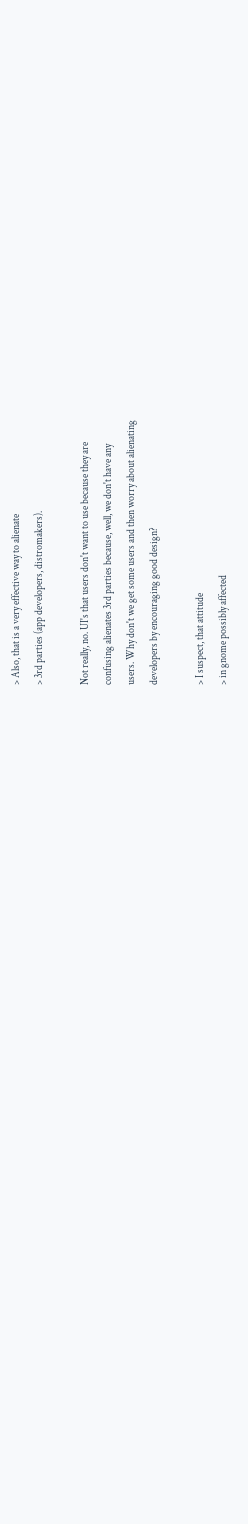> Also, that is a very effective way to alienate
> 3rd parties (app developers, distromakers).

Not really, no. UI's that users don't want to use because they are
confusing alienates 3rd parties because, well, we don't have any
users. Why don't we get some users and then worry about alienating
developers by encouraging good design?

> I suspect, that attitude
> in gnome possibly affected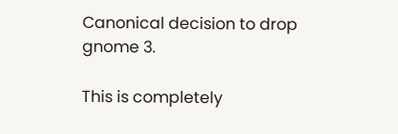Canonical decision to drop gnome 3.

This is completely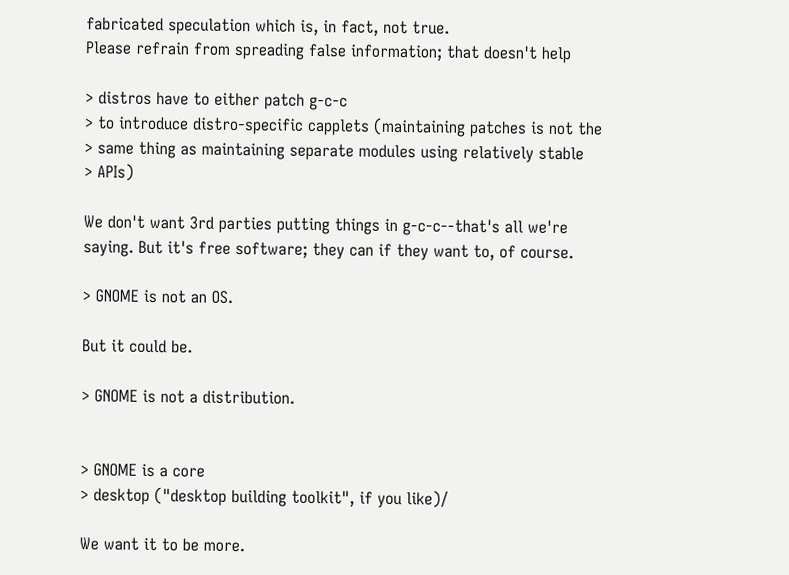fabricated speculation which is, in fact, not true.
Please refrain from spreading false information; that doesn't help

> distros have to either patch g-c-c
> to introduce distro-specific capplets (maintaining patches is not the
> same thing as maintaining separate modules using relatively stable
> APIs)

We don't want 3rd parties putting things in g-c-c--that's all we're
saying. But it's free software; they can if they want to, of course.

> GNOME is not an OS.

But it could be.

> GNOME is not a distribution.


> GNOME is a core
> desktop ("desktop building toolkit", if you like)/

We want it to be more.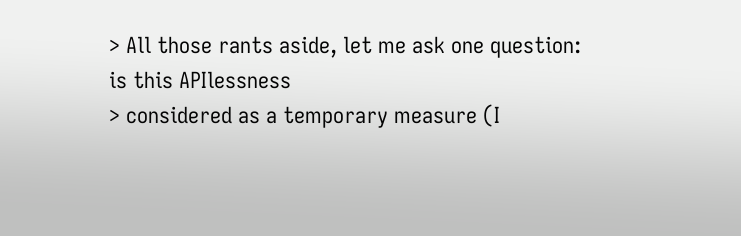> All those rants aside, let me ask one question: is this APIlessness
> considered as a temporary measure (I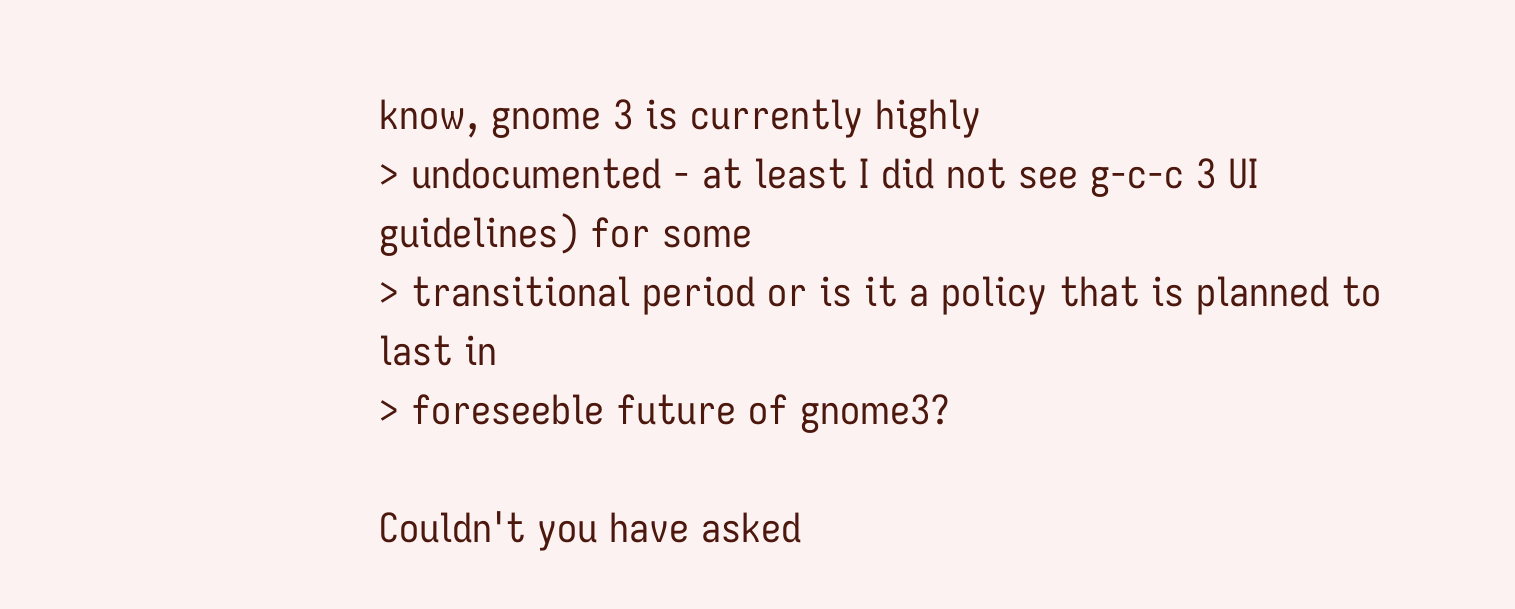know, gnome 3 is currently highly
> undocumented - at least I did not see g-c-c 3 UI guidelines) for some
> transitional period or is it a policy that is planned to last in
> foreseeble future of gnome3?

Couldn't you have asked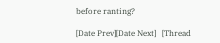before ranting?

[Date Prev][Date Next]   [Thread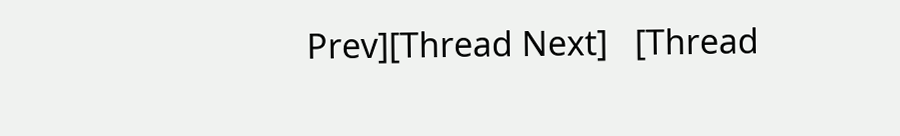Prev][Thread Next]   [Thread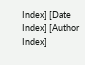Index] [Date Index] [Author Index]